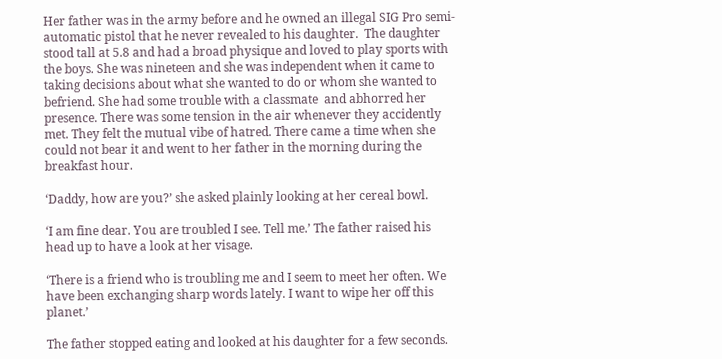Her father was in the army before and he owned an illegal SIG Pro semi-automatic pistol that he never revealed to his daughter.  The daughter stood tall at 5.8 and had a broad physique and loved to play sports with the boys. She was nineteen and she was independent when it came to taking decisions about what she wanted to do or whom she wanted to befriend. She had some trouble with a classmate  and abhorred her presence. There was some tension in the air whenever they accidently met. They felt the mutual vibe of hatred. There came a time when she could not bear it and went to her father in the morning during the breakfast hour.

‘Daddy, how are you?’ she asked plainly looking at her cereal bowl.

‘I am fine dear. You are troubled I see. Tell me.’ The father raised his head up to have a look at her visage.

‘There is a friend who is troubling me and I seem to meet her often. We have been exchanging sharp words lately. I want to wipe her off this planet.’

The father stopped eating and looked at his daughter for a few seconds.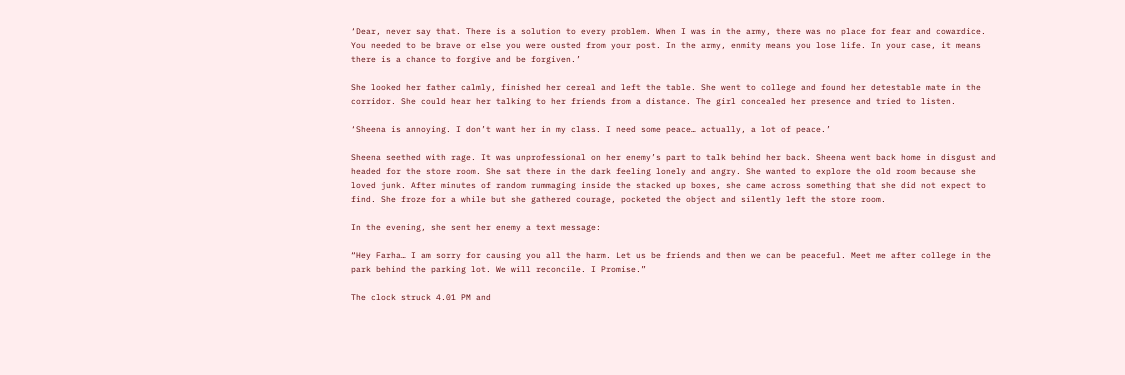‘Dear, never say that. There is a solution to every problem. When I was in the army, there was no place for fear and cowardice. You needed to be brave or else you were ousted from your post. In the army, enmity means you lose life. In your case, it means there is a chance to forgive and be forgiven.’

She looked her father calmly, finished her cereal and left the table. She went to college and found her detestable mate in the corridor. She could hear her talking to her friends from a distance. The girl concealed her presence and tried to listen.

‘Sheena is annoying. I don’t want her in my class. I need some peace… actually, a lot of peace.’

Sheena seethed with rage. It was unprofessional on her enemy’s part to talk behind her back. Sheena went back home in disgust and headed for the store room. She sat there in the dark feeling lonely and angry. She wanted to explore the old room because she loved junk. After minutes of random rummaging inside the stacked up boxes, she came across something that she did not expect to find. She froze for a while but she gathered courage, pocketed the object and silently left the store room.

In the evening, she sent her enemy a text message:

“Hey Farha… I am sorry for causing you all the harm. Let us be friends and then we can be peaceful. Meet me after college in the park behind the parking lot. We will reconcile. I Promise.”

The clock struck 4.01 PM and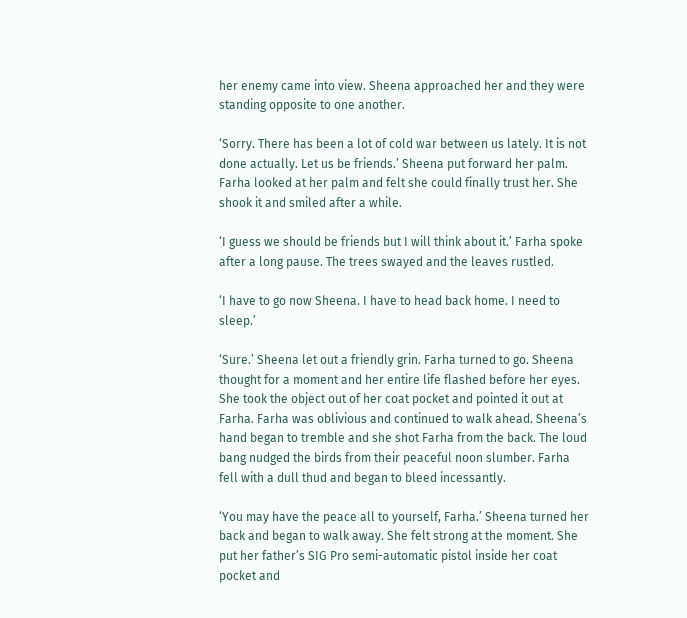her enemy came into view. Sheena approached her and they were standing opposite to one another.

‘Sorry. There has been a lot of cold war between us lately. It is not done actually. Let us be friends.’ Sheena put forward her palm. Farha looked at her palm and felt she could finally trust her. She shook it and smiled after a while.

‘I guess we should be friends but I will think about it.’ Farha spoke after a long pause. The trees swayed and the leaves rustled.

‘I have to go now Sheena. I have to head back home. I need to sleep.’

‘Sure.’ Sheena let out a friendly grin. Farha turned to go. Sheena thought for a moment and her entire life flashed before her eyes. She took the object out of her coat pocket and pointed it out at Farha. Farha was oblivious and continued to walk ahead. Sheena’s hand began to tremble and she shot Farha from the back. The loud bang nudged the birds from their peaceful noon slumber. Farha fell with a dull thud and began to bleed incessantly.

‘You may have the peace all to yourself, Farha.’ Sheena turned her back and began to walk away. She felt strong at the moment. She put her father’s SIG Pro semi-automatic pistol inside her coat pocket and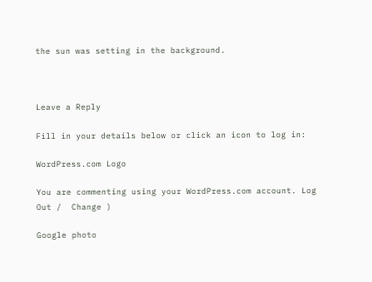the sun was setting in the background.



Leave a Reply

Fill in your details below or click an icon to log in:

WordPress.com Logo

You are commenting using your WordPress.com account. Log Out /  Change )

Google photo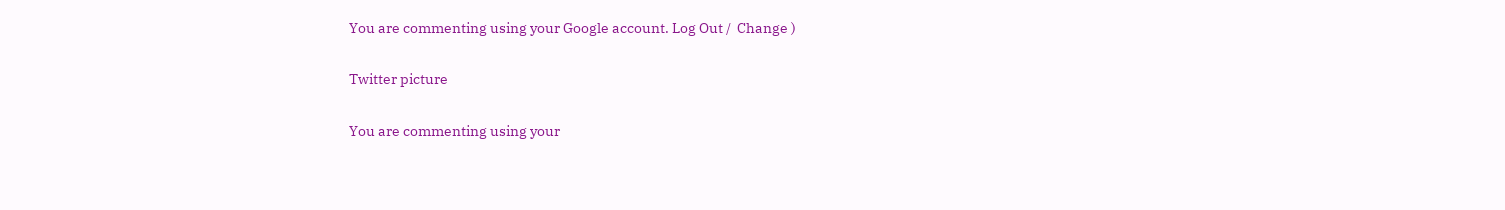You are commenting using your Google account. Log Out /  Change )

Twitter picture

You are commenting using your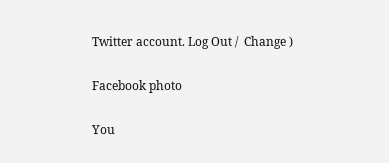Twitter account. Log Out /  Change )

Facebook photo

You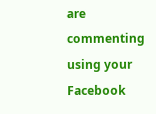are commenting using your Facebook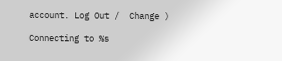account. Log Out /  Change )

Connecting to %s